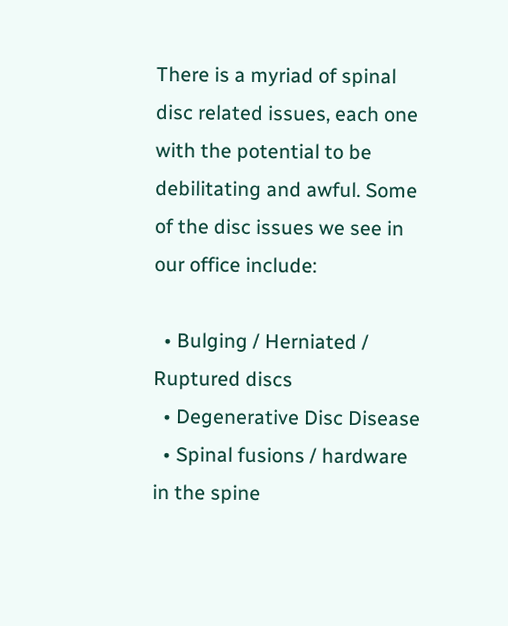There is a myriad of spinal disc related issues, each one with the potential to be debilitating and awful. Some of the disc issues we see in our office include:

  • Bulging / Herniated / Ruptured discs
  • Degenerative Disc Disease
  • Spinal fusions / hardware in the spine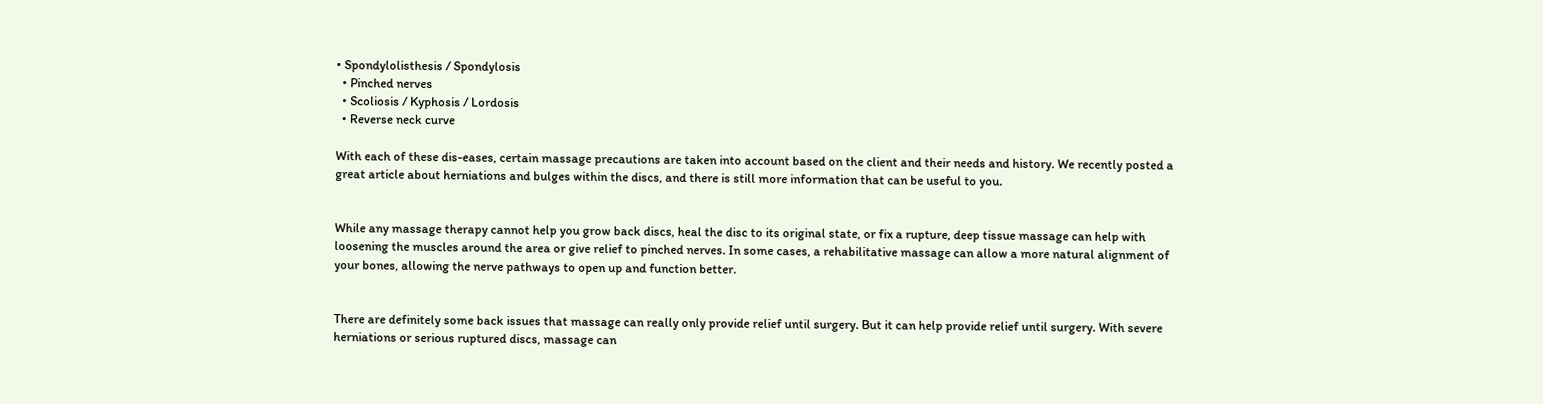• Spondylolisthesis / Spondylosis
  • Pinched nerves
  • Scoliosis / Kyphosis / Lordosis
  • Reverse neck curve

With each of these dis-eases, certain massage precautions are taken into account based on the client and their needs and history. We recently posted a great article about herniations and bulges within the discs, and there is still more information that can be useful to you.


While any massage therapy cannot help you grow back discs, heal the disc to its original state, or fix a rupture, deep tissue massage can help with loosening the muscles around the area or give relief to pinched nerves. In some cases, a rehabilitative massage can allow a more natural alignment of your bones, allowing the nerve pathways to open up and function better.


There are definitely some back issues that massage can really only provide relief until surgery. But it can help provide relief until surgery. With severe herniations or serious ruptured discs, massage can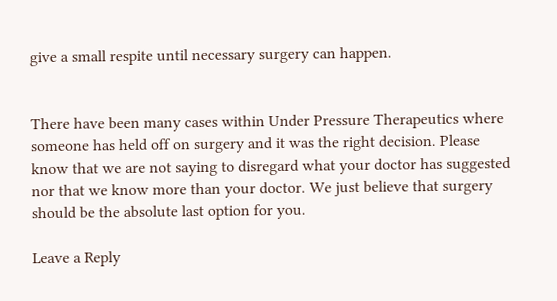give a small respite until necessary surgery can happen.


There have been many cases within Under Pressure Therapeutics where someone has held off on surgery and it was the right decision. Please know that we are not saying to disregard what your doctor has suggested nor that we know more than your doctor. We just believe that surgery should be the absolute last option for you.

Leave a Reply